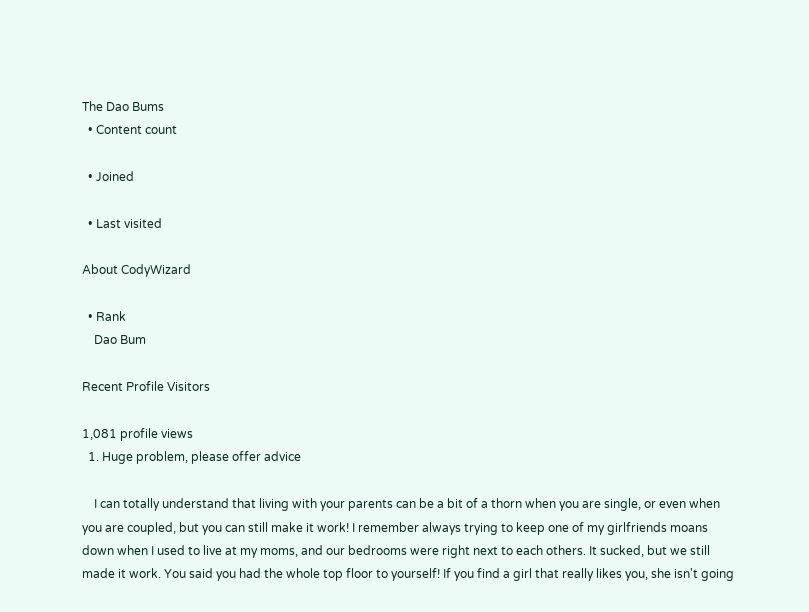The Dao Bums
  • Content count

  • Joined

  • Last visited

About CodyWizard

  • Rank
    Dao Bum

Recent Profile Visitors

1,081 profile views
  1. Huge problem, please offer advice

    I can totally understand that living with your parents can be a bit of a thorn when you are single, or even when you are coupled, but you can still make it work! I remember always trying to keep one of my girlfriends moans down when I used to live at my moms, and our bedrooms were right next to each others. It sucked, but we still made it work. You said you had the whole top floor to yourself! If you find a girl that really likes you, she isn't going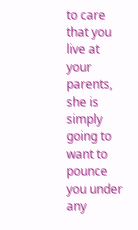to care that you live at your parents, she is simply going to want to pounce you under any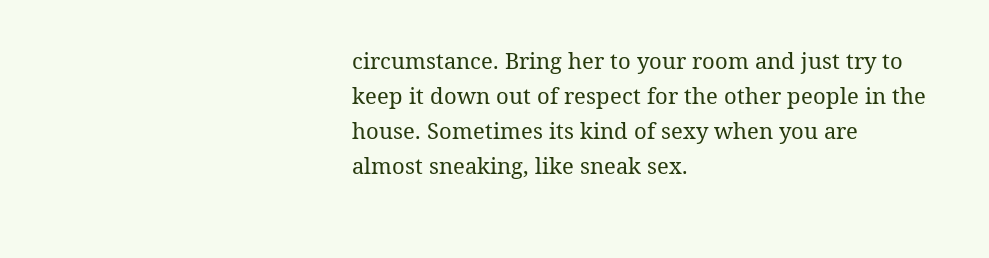circumstance. Bring her to your room and just try to keep it down out of respect for the other people in the house. Sometimes its kind of sexy when you are almost sneaking, like sneak sex.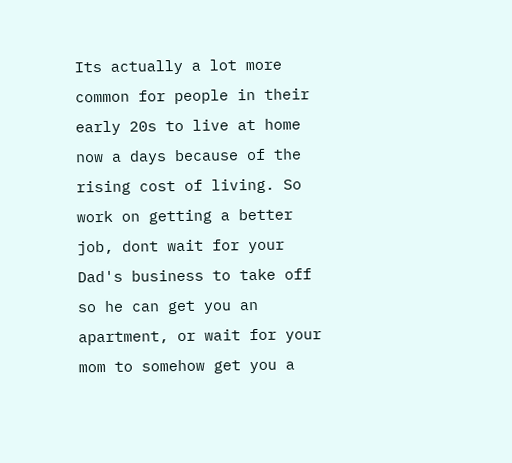Its actually a lot more common for people in their early 20s to live at home now a days because of the rising cost of living. So work on getting a better job, dont wait for your Dad's business to take off so he can get you an apartment, or wait for your mom to somehow get you a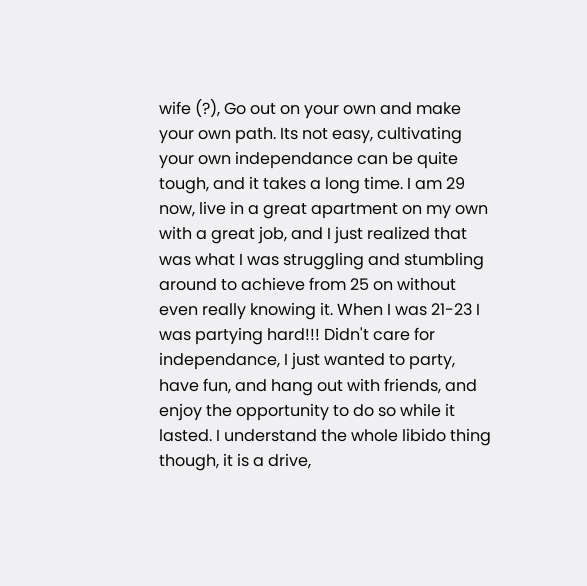wife (?), Go out on your own and make your own path. Its not easy, cultivating your own independance can be quite tough, and it takes a long time. I am 29 now, live in a great apartment on my own with a great job, and I just realized that was what I was struggling and stumbling around to achieve from 25 on without even really knowing it. When I was 21-23 I was partying hard!!! Didn't care for independance, I just wanted to party, have fun, and hang out with friends, and enjoy the opportunity to do so while it lasted. I understand the whole libido thing though, it is a drive,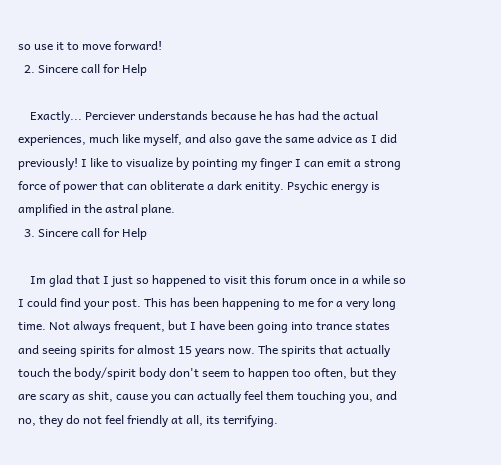so use it to move forward!
  2. Sincere call for Help

    Exactly... Perciever understands because he has had the actual experiences, much like myself, and also gave the same advice as I did previously! I like to visualize by pointing my finger I can emit a strong force of power that can obliterate a dark enitity. Psychic energy is amplified in the astral plane.
  3. Sincere call for Help

    Im glad that I just so happened to visit this forum once in a while so I could find your post. This has been happening to me for a very long time. Not always frequent, but I have been going into trance states and seeing spirits for almost 15 years now. The spirits that actually touch the body/spirit body don't seem to happen too often, but they are scary as shit, cause you can actually feel them touching you, and no, they do not feel friendly at all, its terrifying.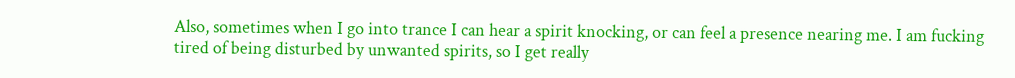Also, sometimes when I go into trance I can hear a spirit knocking, or can feel a presence nearing me. I am fucking tired of being disturbed by unwanted spirits, so I get really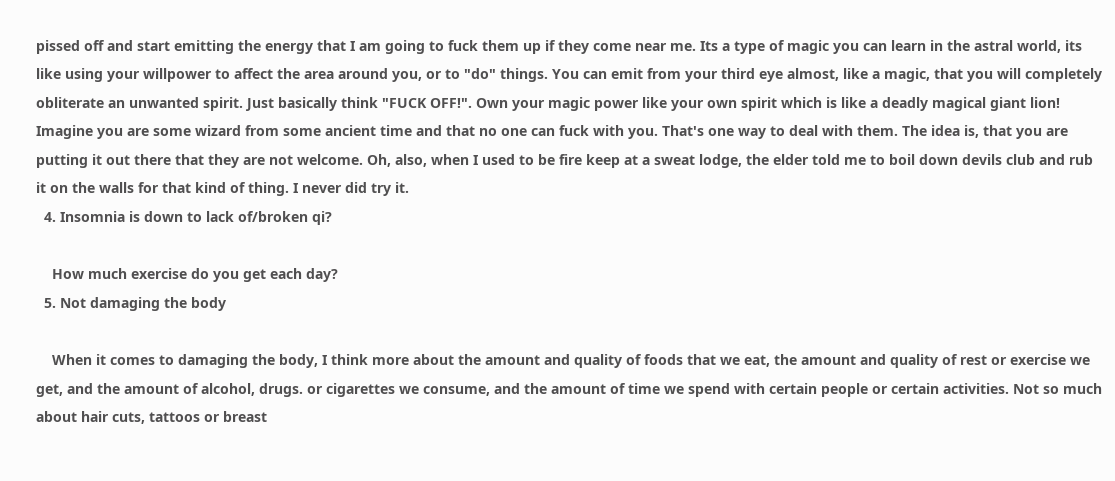pissed off and start emitting the energy that I am going to fuck them up if they come near me. Its a type of magic you can learn in the astral world, its like using your willpower to affect the area around you, or to "do" things. You can emit from your third eye almost, like a magic, that you will completely obliterate an unwanted spirit. Just basically think "FUCK OFF!". Own your magic power like your own spirit which is like a deadly magical giant lion! Imagine you are some wizard from some ancient time and that no one can fuck with you. That's one way to deal with them. The idea is, that you are putting it out there that they are not welcome. Oh, also, when I used to be fire keep at a sweat lodge, the elder told me to boil down devils club and rub it on the walls for that kind of thing. I never did try it.
  4. Insomnia is down to lack of/broken qi?

    How much exercise do you get each day?
  5. Not damaging the body

    When it comes to damaging the body, I think more about the amount and quality of foods that we eat, the amount and quality of rest or exercise we get, and the amount of alcohol, drugs. or cigarettes we consume, and the amount of time we spend with certain people or certain activities. Not so much about hair cuts, tattoos or breast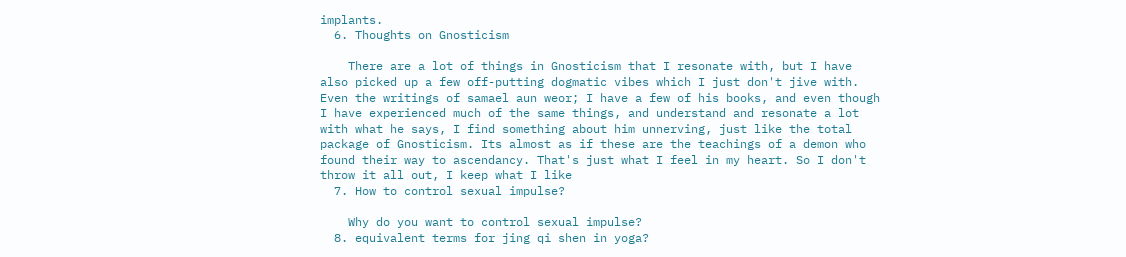implants.
  6. Thoughts on Gnosticism

    There are a lot of things in Gnosticism that I resonate with, but I have also picked up a few off-putting dogmatic vibes which I just don't jive with. Even the writings of samael aun weor; I have a few of his books, and even though I have experienced much of the same things, and understand and resonate a lot with what he says, I find something about him unnerving, just like the total package of Gnosticism. Its almost as if these are the teachings of a demon who found their way to ascendancy. That's just what I feel in my heart. So I don't throw it all out, I keep what I like
  7. How to control sexual impulse?

    Why do you want to control sexual impulse?
  8. equivalent terms for jing qi shen in yoga?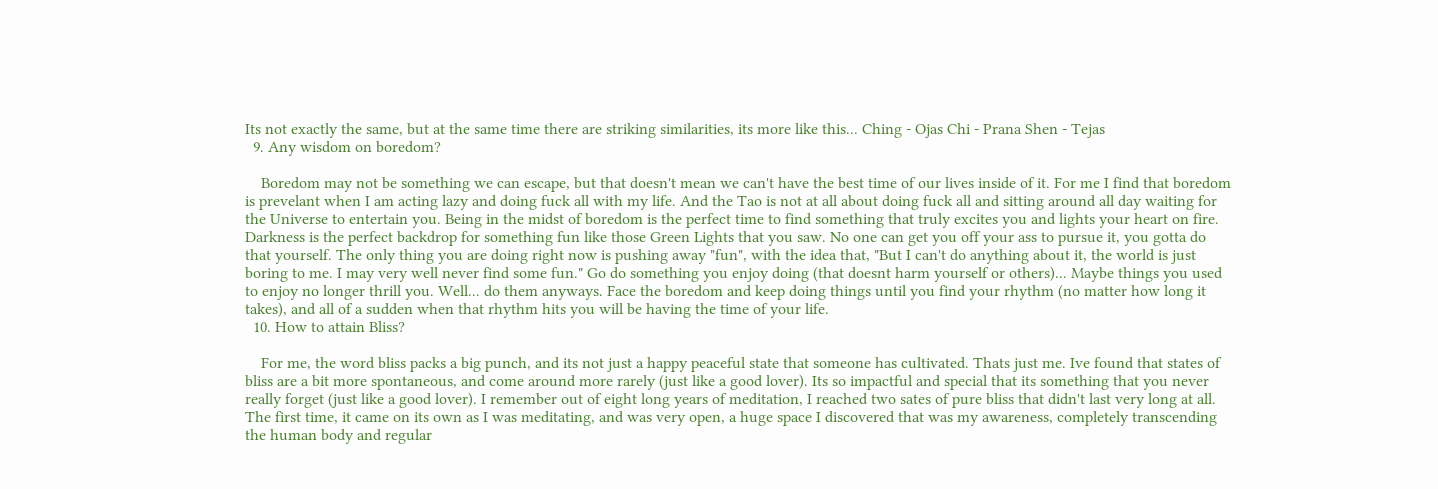Its not exactly the same, but at the same time there are striking similarities, its more like this... Ching - Ojas Chi - Prana Shen - Tejas
  9. Any wisdom on boredom?

    Boredom may not be something we can escape, but that doesn't mean we can't have the best time of our lives inside of it. For me I find that boredom is prevelant when I am acting lazy and doing fuck all with my life. And the Tao is not at all about doing fuck all and sitting around all day waiting for the Universe to entertain you. Being in the midst of boredom is the perfect time to find something that truly excites you and lights your heart on fire. Darkness is the perfect backdrop for something fun like those Green Lights that you saw. No one can get you off your ass to pursue it, you gotta do that yourself. The only thing you are doing right now is pushing away "fun", with the idea that, "But I can't do anything about it, the world is just boring to me. I may very well never find some fun." Go do something you enjoy doing (that doesnt harm yourself or others)... Maybe things you used to enjoy no longer thrill you. Well... do them anyways. Face the boredom and keep doing things until you find your rhythm (no matter how long it takes), and all of a sudden when that rhythm hits you will be having the time of your life.
  10. How to attain Bliss?

    For me, the word bliss packs a big punch, and its not just a happy peaceful state that someone has cultivated. Thats just me. Ive found that states of bliss are a bit more spontaneous, and come around more rarely (just like a good lover). Its so impactful and special that its something that you never really forget (just like a good lover). I remember out of eight long years of meditation, I reached two sates of pure bliss that didn't last very long at all. The first time, it came on its own as I was meditating, and was very open, a huge space I discovered that was my awareness, completely transcending the human body and regular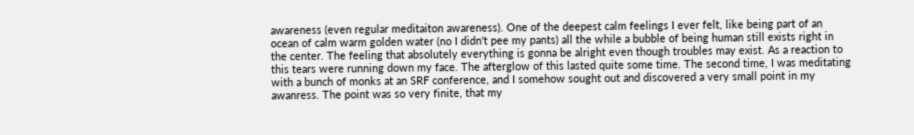awareness (even regular meditaiton awareness). One of the deepest calm feelings I ever felt, like being part of an ocean of calm warm golden water (no I didn't pee my pants) all the while a bubble of being human still exists right in the center. The feeling that absolutely everything is gonna be alright even though troubles may exist. As a reaction to this tears were running down my face. The afterglow of this lasted quite some time. The second time, I was meditating with a bunch of monks at an SRF conference, and I somehow sought out and discovered a very small point in my awanress. The point was so very finite, that my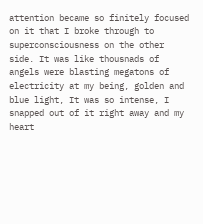attention became so finitely focused on it that I broke through to superconsciousness on the other side. It was like thousnads of angels were blasting megatons of electricity at my being, golden and blue light, It was so intense, I snapped out of it right away and my heart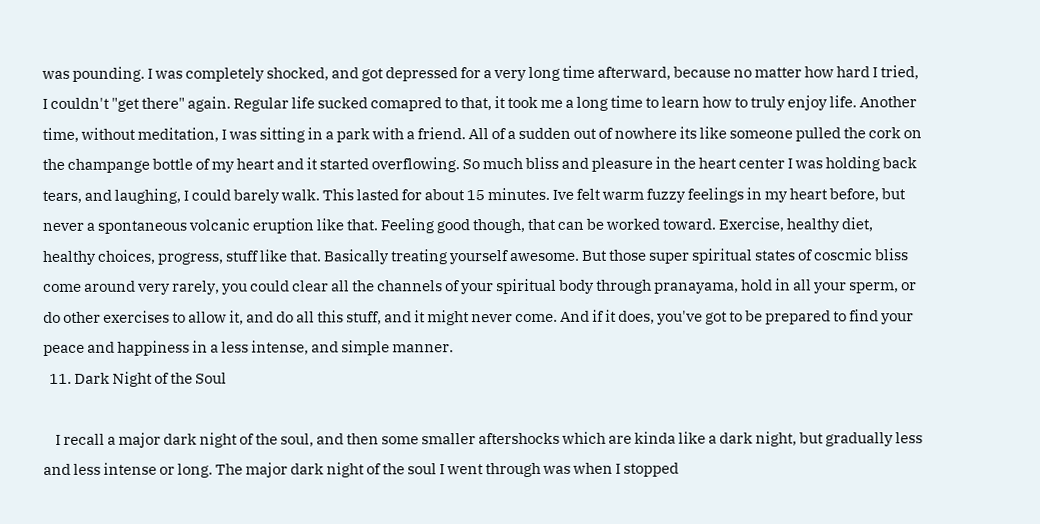was pounding. I was completely shocked, and got depressed for a very long time afterward, because no matter how hard I tried, I couldn't "get there" again. Regular life sucked comapred to that, it took me a long time to learn how to truly enjoy life. Another time, without meditation, I was sitting in a park with a friend. All of a sudden out of nowhere its like someone pulled the cork on the champange bottle of my heart and it started overflowing. So much bliss and pleasure in the heart center I was holding back tears, and laughing, I could barely walk. This lasted for about 15 minutes. Ive felt warm fuzzy feelings in my heart before, but never a spontaneous volcanic eruption like that. Feeling good though, that can be worked toward. Exercise, healthy diet, healthy choices, progress, stuff like that. Basically treating yourself awesome. But those super spiritual states of coscmic bliss come around very rarely, you could clear all the channels of your spiritual body through pranayama, hold in all your sperm, or do other exercises to allow it, and do all this stuff, and it might never come. And if it does, you've got to be prepared to find your peace and happiness in a less intense, and simple manner.
  11. Dark Night of the Soul

    I recall a major dark night of the soul, and then some smaller aftershocks which are kinda like a dark night, but gradually less and less intense or long. The major dark night of the soul I went through was when I stopped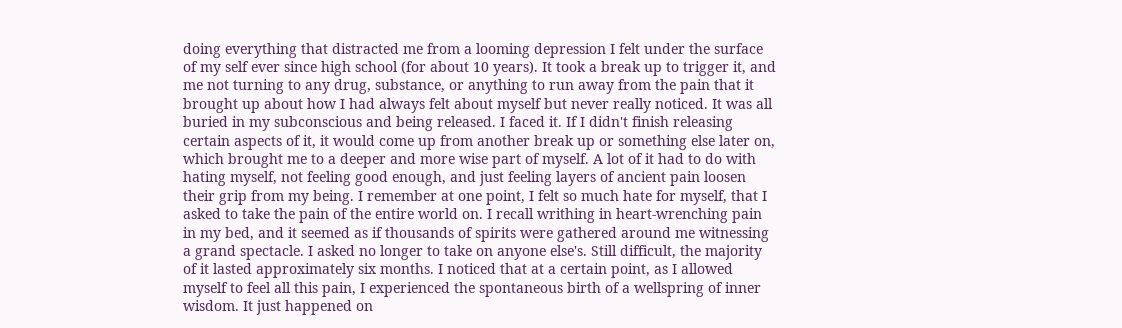doing everything that distracted me from a looming depression I felt under the surface of my self ever since high school (for about 10 years). It took a break up to trigger it, and me not turning to any drug, substance, or anything to run away from the pain that it brought up about how I had always felt about myself but never really noticed. It was all buried in my subconscious and being released. I faced it. If I didn't finish releasing certain aspects of it, it would come up from another break up or something else later on, which brought me to a deeper and more wise part of myself. A lot of it had to do with hating myself, not feeling good enough, and just feeling layers of ancient pain loosen their grip from my being. I remember at one point, I felt so much hate for myself, that I asked to take the pain of the entire world on. I recall writhing in heart-wrenching pain in my bed, and it seemed as if thousands of spirits were gathered around me witnessing a grand spectacle. I asked no longer to take on anyone else's. Still difficult, the majority of it lasted approximately six months. I noticed that at a certain point, as I allowed myself to feel all this pain, I experienced the spontaneous birth of a wellspring of inner wisdom. It just happened on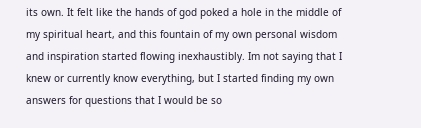its own. It felt like the hands of god poked a hole in the middle of my spiritual heart, and this fountain of my own personal wisdom and inspiration started flowing inexhaustibly. Im not saying that I knew or currently know everything, but I started finding my own answers for questions that I would be so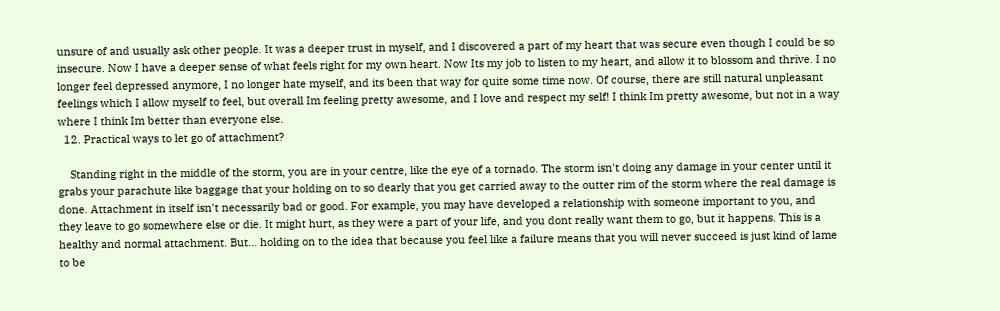unsure of and usually ask other people. It was a deeper trust in myself, and I discovered a part of my heart that was secure even though I could be so insecure. Now I have a deeper sense of what feels right for my own heart. Now Its my job to listen to my heart, and allow it to blossom and thrive. I no longer feel depressed anymore, I no longer hate myself, and its been that way for quite some time now. Of course, there are still natural unpleasant feelings which I allow myself to feel, but overall Im feeling pretty awesome, and I love and respect my self! I think Im pretty awesome, but not in a way where I think Im better than everyone else.
  12. Practical ways to let go of attachment?

    Standing right in the middle of the storm, you are in your centre, like the eye of a tornado. The storm isn't doing any damage in your center until it grabs your parachute like baggage that your holding on to so dearly that you get carried away to the outter rim of the storm where the real damage is done. Attachment in itself isn't necessarily bad or good. For example, you may have developed a relationship with someone important to you, and they leave to go somewhere else or die. It might hurt, as they were a part of your life, and you dont really want them to go, but it happens. This is a healthy and normal attachment. But... holding on to the idea that because you feel like a failure means that you will never succeed is just kind of lame to be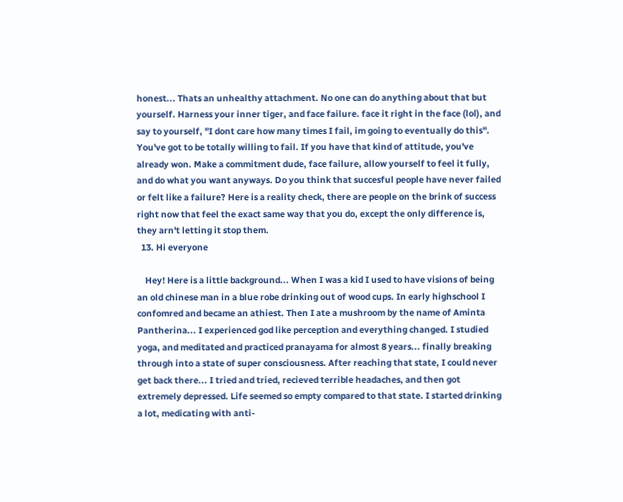honest... Thats an unhealthy attachment. No one can do anything about that but yourself. Harness your inner tiger, and face failure. face it right in the face (lol), and say to yourself, "I dont care how many times I fail, im going to eventually do this". You've got to be totally willing to fail. If you have that kind of attitude, you've already won. Make a commitment dude, face failure, allow yourself to feel it fully, and do what you want anyways. Do you think that succesful people have never failed or felt like a failure? Here is a reality check, there are people on the brink of success right now that feel the exact same way that you do, except the only difference is, they arn't letting it stop them.
  13. Hi everyone

    Hey! Here is a little background... When I was a kid I used to have visions of being an old chinese man in a blue robe drinking out of wood cups. In early highschool I confomred and became an athiest. Then I ate a mushroom by the name of Aminta Pantherina... I experienced god like perception and everything changed. I studied yoga, and meditated and practiced pranayama for almost 8 years... finally breaking through into a state of super consciousness. After reaching that state, I could never get back there... I tried and tried, recieved terrible headaches, and then got extremely depressed. Life seemed so empty compared to that state. I started drinking a lot, medicating with anti-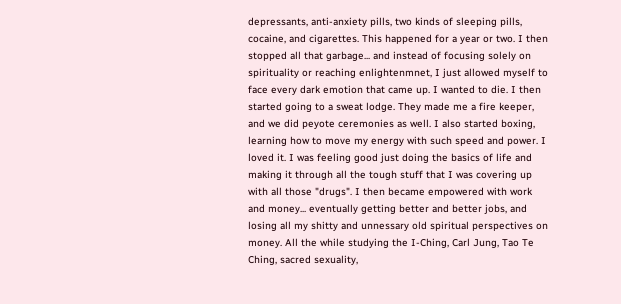depressants, anti-anxiety pills, two kinds of sleeping pills, cocaine, and cigarettes. This happened for a year or two. I then stopped all that garbage... and instead of focusing solely on spirituality or reaching enlightenmnet, I just allowed myself to face every dark emotion that came up. I wanted to die. I then started going to a sweat lodge. They made me a fire keeper, and we did peyote ceremonies as well. I also started boxing, learning how to move my energy with such speed and power. I loved it. I was feeling good just doing the basics of life and making it through all the tough stuff that I was covering up with all those "drugs". I then became empowered with work and money... eventually getting better and better jobs, and losing all my shitty and unnessary old spiritual perspectives on money. All the while studying the I-Ching, Carl Jung, Tao Te Ching, sacred sexuality,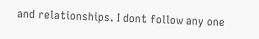and relationships. I dont follow any one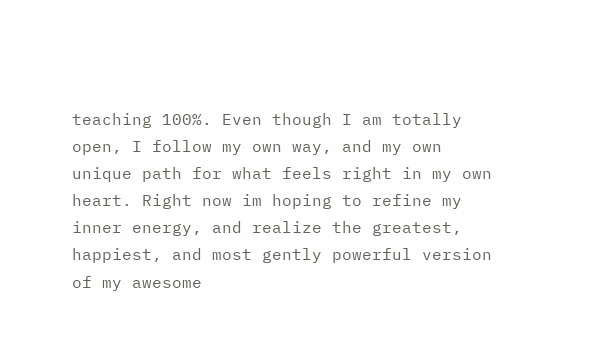teaching 100%. Even though I am totally open, I follow my own way, and my own unique path for what feels right in my own heart. Right now im hoping to refine my inner energy, and realize the greatest, happiest, and most gently powerful version of my awesome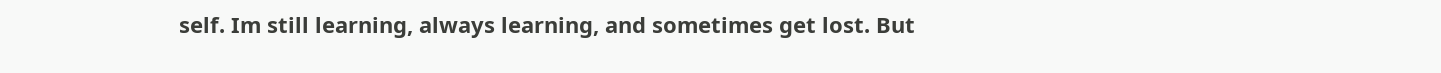self. Im still learning, always learning, and sometimes get lost. But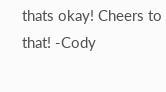thats okay! Cheers to that! -Cody